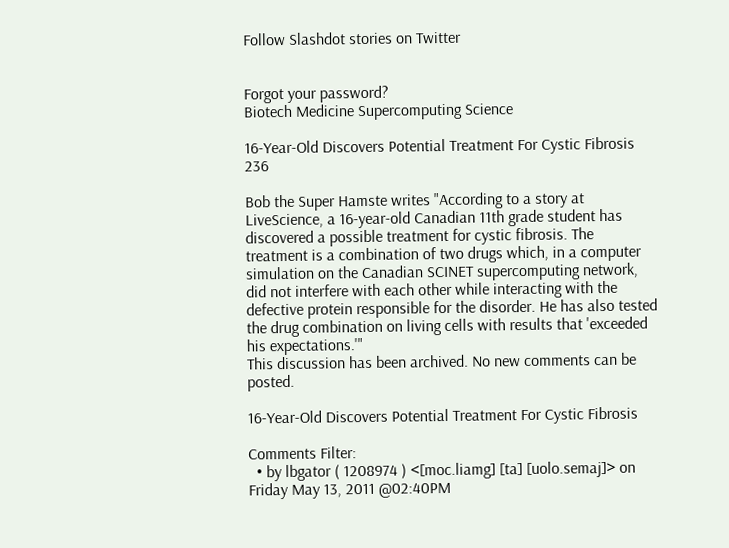Follow Slashdot stories on Twitter


Forgot your password?
Biotech Medicine Supercomputing Science

16-Year-Old Discovers Potential Treatment For Cystic Fibrosis 236

Bob the Super Hamste writes "According to a story at LiveScience, a 16-year-old Canadian 11th grade student has discovered a possible treatment for cystic fibrosis. The treatment is a combination of two drugs which, in a computer simulation on the Canadian SCINET supercomputing network, did not interfere with each other while interacting with the defective protein responsible for the disorder. He has also tested the drug combination on living cells with results that 'exceeded his expectations.'"
This discussion has been archived. No new comments can be posted.

16-Year-Old Discovers Potential Treatment For Cystic Fibrosis

Comments Filter:
  • by lbgator ( 1208974 ) <[moc.liamg] [ta] [uolo.semaj]> on Friday May 13, 2011 @02:40PM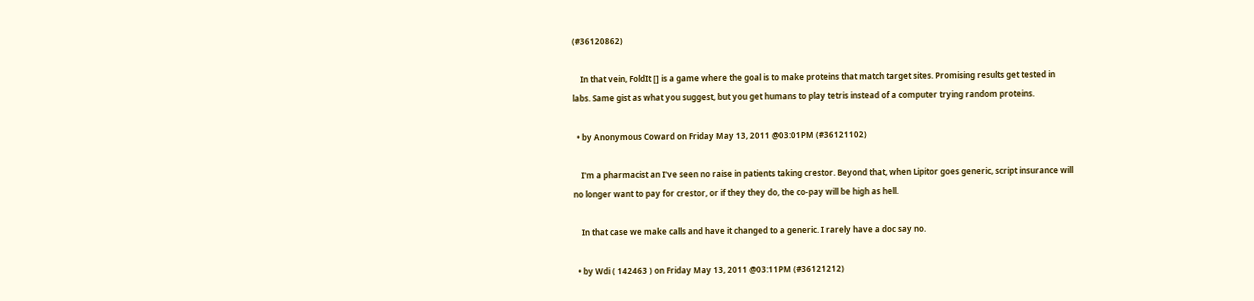(#36120862)

    In that vein, FoldIt [] is a game where the goal is to make proteins that match target sites. Promising results get tested in labs. Same gist as what you suggest, but you get humans to play tetris instead of a computer trying random proteins.

  • by Anonymous Coward on Friday May 13, 2011 @03:01PM (#36121102)

    I'm a pharmacist an I've seen no raise in patients taking crestor. Beyond that, when Lipitor goes generic, script insurance will no longer want to pay for crestor, or if they they do, the co-pay will be high as hell.

    In that case we make calls and have it changed to a generic. I rarely have a doc say no.

  • by Wdi ( 142463 ) on Friday May 13, 2011 @03:11PM (#36121212)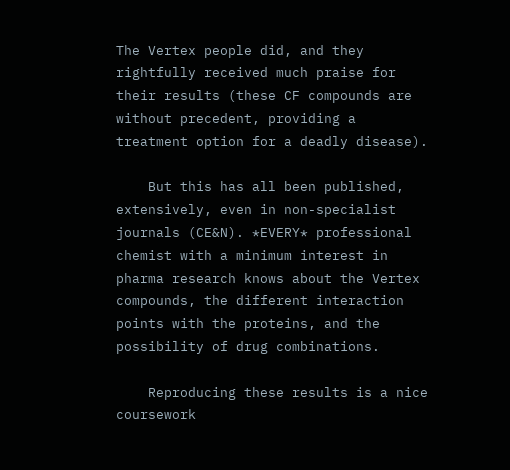The Vertex people did, and they rightfully received much praise for their results (these CF compounds are without precedent, providing a treatment option for a deadly disease).

    But this has all been published, extensively, even in non-specialist journals (CE&N). *EVERY* professional chemist with a minimum interest in pharma research knows about the Vertex compounds, the different interaction points with the proteins, and the possibility of drug combinations.

    Reproducing these results is a nice coursework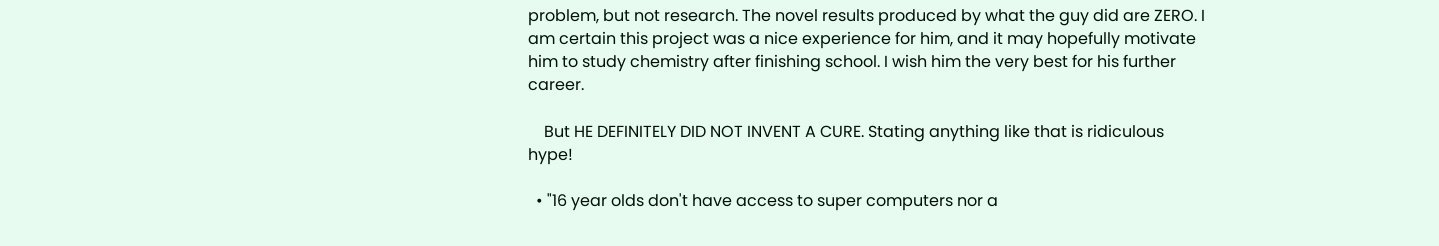problem, but not research. The novel results produced by what the guy did are ZERO. I am certain this project was a nice experience for him, and it may hopefully motivate him to study chemistry after finishing school. I wish him the very best for his further career.

    But HE DEFINITELY DID NOT INVENT A CURE. Stating anything like that is ridiculous hype!

  • "16 year olds don't have access to super computers nor a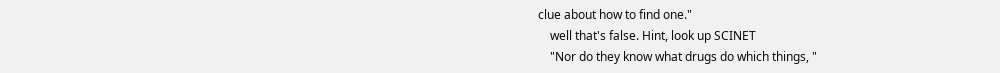clue about how to find one."
    well that's false. Hint, look up SCINET
    "Nor do they know what drugs do which things, "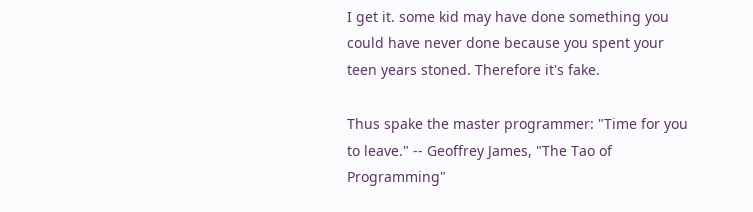I get it. some kid may have done something you could have never done because you spent your teen years stoned. Therefore it's fake.

Thus spake the master programmer: "Time for you to leave." -- Geoffrey James, "The Tao of Programming"